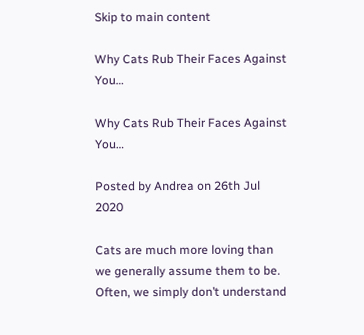Skip to main content

Why Cats Rub Their Faces Against You…

Why Cats Rub Their Faces Against You…

Posted by Andrea on 26th Jul 2020

Cats are much more loving than we generally assume them to be. Often, we simply don’t understand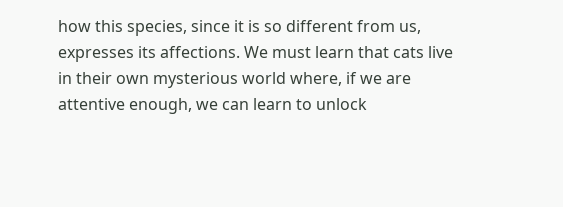how this species, since it is so different from us, expresses its affections. We must learn that cats live in their own mysterious world where, if we are attentive enough, we can learn to unlock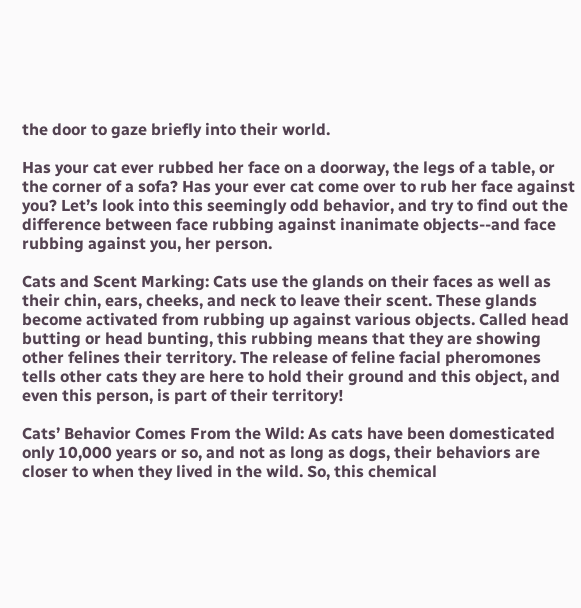the door to gaze briefly into their world.

Has your cat ever rubbed her face on a doorway, the legs of a table, or the corner of a sofa? Has your ever cat come over to rub her face against you? Let’s look into this seemingly odd behavior, and try to find out the difference between face rubbing against inanimate objects--and face rubbing against you, her person.

Cats and Scent Marking: Cats use the glands on their faces as well as their chin, ears, cheeks, and neck to leave their scent. These glands become activated from rubbing up against various objects. Called head butting or head bunting, this rubbing means that they are showing other felines their territory. The release of feline facial pheromones tells other cats they are here to hold their ground and this object, and even this person, is part of their territory!

Cats’ Behavior Comes From the Wild: As cats have been domesticated only 10,000 years or so, and not as long as dogs, their behaviors are closer to when they lived in the wild. So, this chemical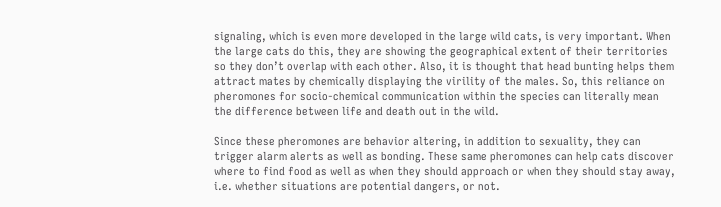signaling, which is even more developed in the large wild cats, is very important. When the large cats do this, they are showing the geographical extent of their territories so they don’t overlap with each other. Also, it is thought that head bunting helps them attract mates by chemically displaying the virility of the males. So, this reliance on pheromones for socio-chemical communication within the species can literally mean the difference between life and death out in the wild.

Since these pheromones are behavior altering, in addition to sexuality, they can trigger alarm alerts as well as bonding. These same pheromones can help cats discover where to find food as well as when they should approach or when they should stay away, i.e. whether situations are potential dangers, or not.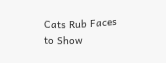Cats Rub Faces to Show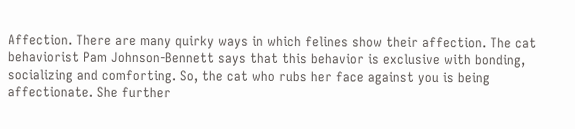Affection. There are many quirky ways in which felines show their affection. The cat behaviorist Pam Johnson-Bennett says that this behavior is exclusive with bonding, socializing and comforting. So, the cat who rubs her face against you is being affectionate. She further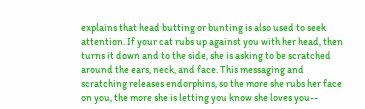explains that head butting or bunting is also used to seek attention. If your cat rubs up against you with her head, then turns it down and to the side, she is asking to be scratched around the ears, neck, and face. This messaging and scratching releases endorphins, so the more she rubs her face on you, the more she is letting you know she loves you--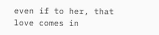even if to her, that love comes in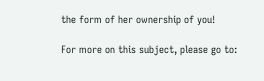the form of her ownership of you!

For more on this subject, please go to: